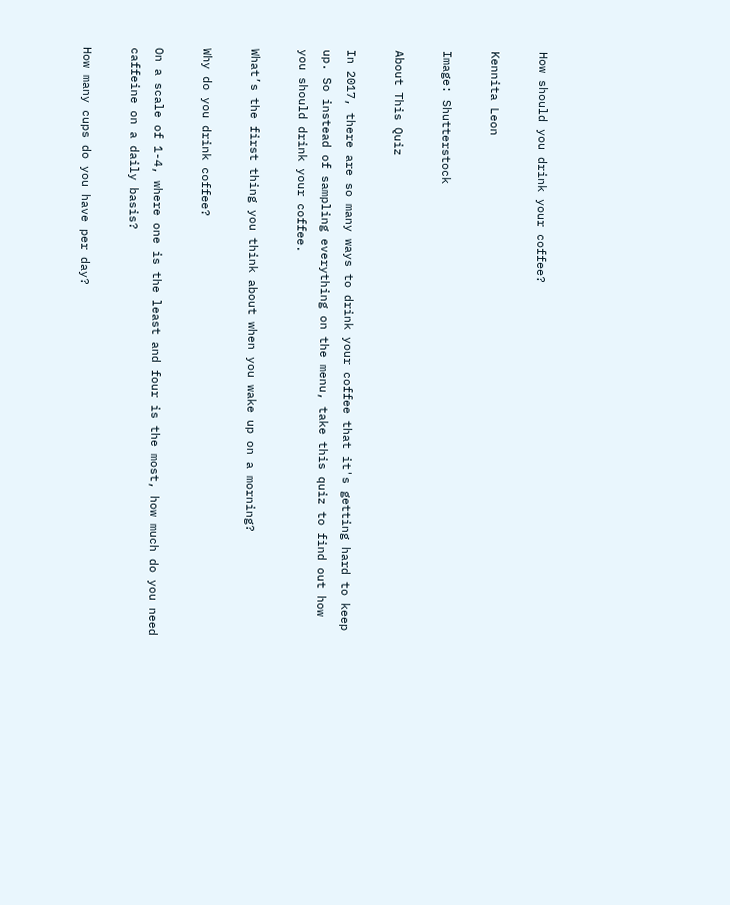How should you drink your coffee?

Kennita Leon

Image: Shutterstock

About This Quiz

In 2017, there are so many ways to drink your coffee that it's getting hard to keep up. So instead of sampling everything on the menu, take this quiz to find out how you should drink your coffee.

What’s the first thing you think about when you wake up on a morning?

Why do you drink coffee?

On a scale of 1-4, where one is the least and four is the most, how much do you need caffeine on a daily basis?

How many cups do you have per day?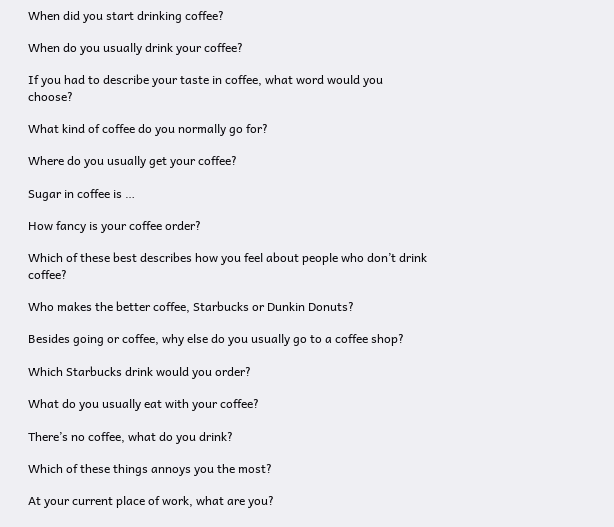When did you start drinking coffee?

When do you usually drink your coffee?

If you had to describe your taste in coffee, what word would you choose?

What kind of coffee do you normally go for?

Where do you usually get your coffee?

Sugar in coffee is …

How fancy is your coffee order?

Which of these best describes how you feel about people who don’t drink coffee?

Who makes the better coffee, Starbucks or Dunkin Donuts?

Besides going or coffee, why else do you usually go to a coffee shop?

Which Starbucks drink would you order?

What do you usually eat with your coffee?

There’s no coffee, what do you drink?

Which of these things annoys you the most?

At your current place of work, what are you?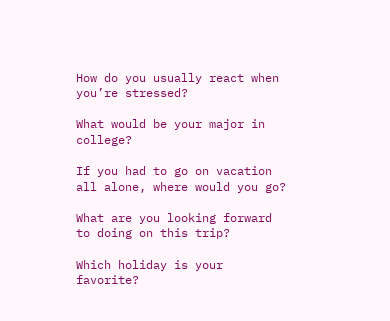How do you usually react when you’re stressed?

What would be your major in college?

If you had to go on vacation all alone, where would you go?

What are you looking forward to doing on this trip?

Which holiday is your favorite?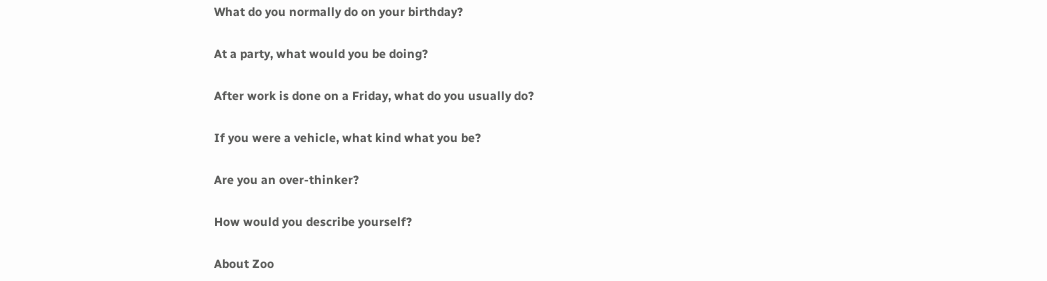What do you normally do on your birthday?

At a party, what would you be doing?

After work is done on a Friday, what do you usually do?

If you were a vehicle, what kind what you be?

Are you an over-thinker?

How would you describe yourself?

About Zoo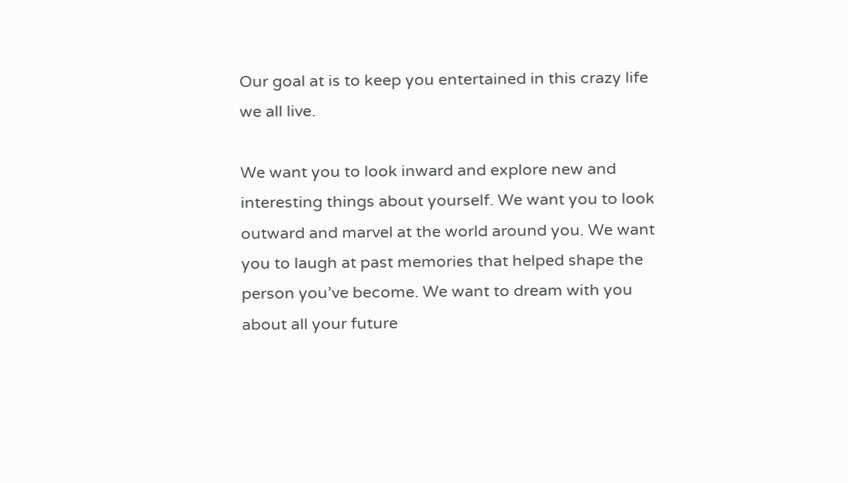Our goal at is to keep you entertained in this crazy life we all live.

We want you to look inward and explore new and interesting things about yourself. We want you to look outward and marvel at the world around you. We want you to laugh at past memories that helped shape the person you’ve become. We want to dream with you about all your future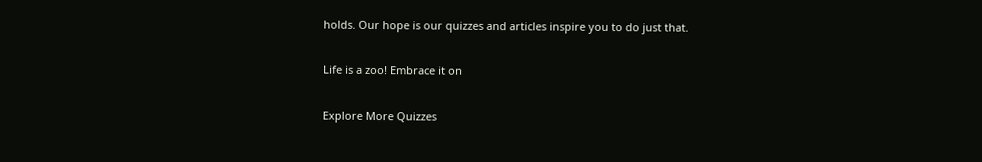holds. Our hope is our quizzes and articles inspire you to do just that.

Life is a zoo! Embrace it on

Explore More Quizzes